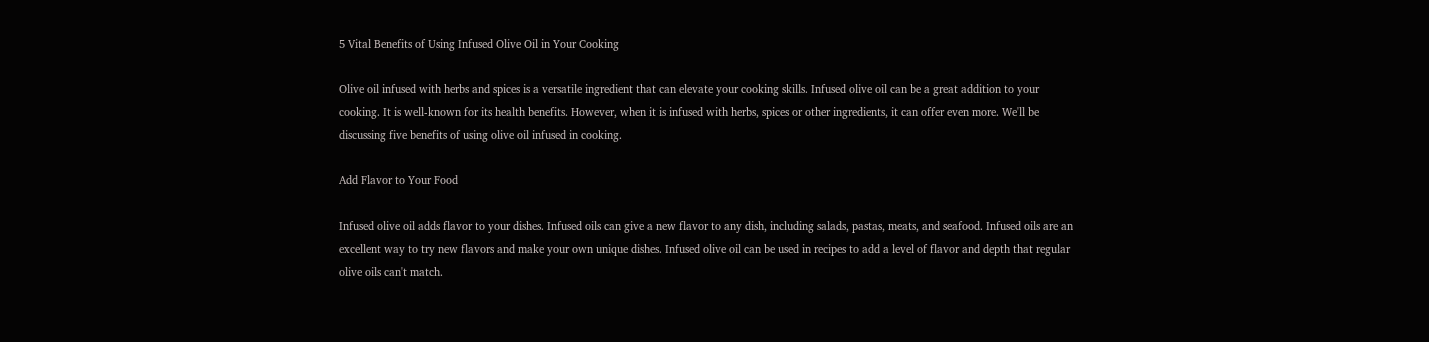5 Vital Benefits of Using Infused Olive Oil in Your Cooking

Olive oil infused with herbs and spices is a versatile ingredient that can elevate your cooking skills. Infused olive oil can be a great addition to your cooking. It is well-known for its health benefits. However, when it is infused with herbs, spices or other ingredients, it can offer even more. We'll be discussing five benefits of using olive oil infused in cooking.

Add Flavor to Your Food

Infused olive oil adds flavor to your dishes. Infused oils can give a new flavor to any dish, including salads, pastas, meats, and seafood. Infused oils are an excellent way to try new flavors and make your own unique dishes. Infused olive oil can be used in recipes to add a level of flavor and depth that regular olive oils can't match.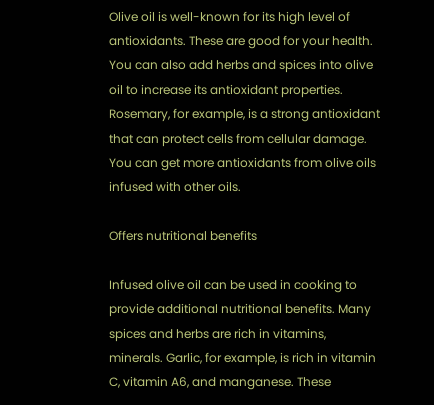Olive oil is well-known for its high level of antioxidants. These are good for your health. You can also add herbs and spices into olive oil to increase its antioxidant properties. Rosemary, for example, is a strong antioxidant that can protect cells from cellular damage. You can get more antioxidants from olive oils infused with other oils.

Offers nutritional benefits

Infused olive oil can be used in cooking to provide additional nutritional benefits. Many spices and herbs are rich in vitamins, minerals. Garlic, for example, is rich in vitamin C, vitamin A6, and manganese. These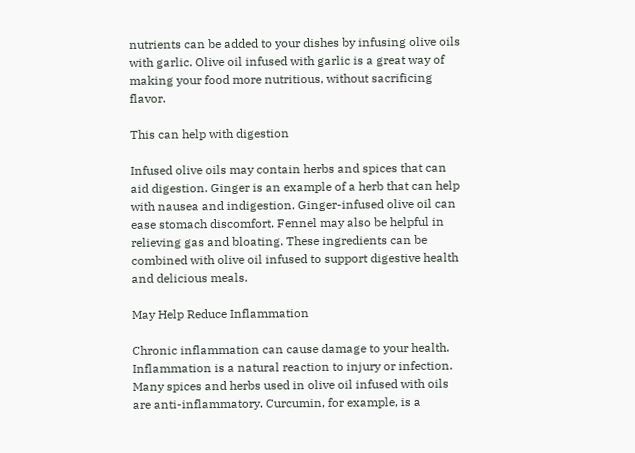nutrients can be added to your dishes by infusing olive oils with garlic. Olive oil infused with garlic is a great way of making your food more nutritious, without sacrificing flavor.

This can help with digestion

Infused olive oils may contain herbs and spices that can aid digestion. Ginger is an example of a herb that can help with nausea and indigestion. Ginger-infused olive oil can ease stomach discomfort. Fennel may also be helpful in relieving gas and bloating. These ingredients can be combined with olive oil infused to support digestive health and delicious meals.

May Help Reduce Inflammation

Chronic inflammation can cause damage to your health. Inflammation is a natural reaction to injury or infection. Many spices and herbs used in olive oil infused with oils are anti-inflammatory. Curcumin, for example, is a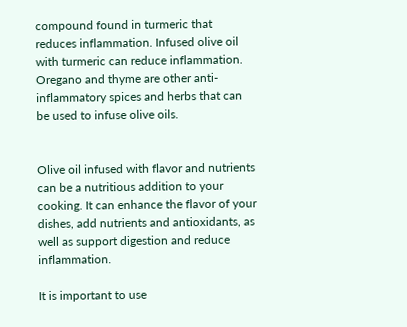compound found in turmeric that reduces inflammation. Infused olive oil with turmeric can reduce inflammation. Oregano and thyme are other anti-inflammatory spices and herbs that can be used to infuse olive oils.


Olive oil infused with flavor and nutrients can be a nutritious addition to your cooking. It can enhance the flavor of your dishes, add nutrients and antioxidants, as well as support digestion and reduce inflammation.

It is important to use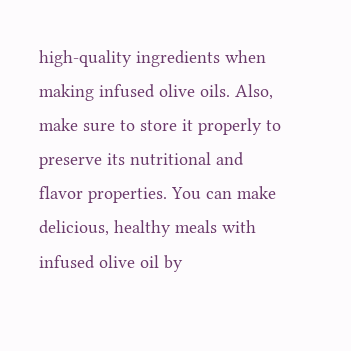high-quality ingredients when making infused olive oils. Also, make sure to store it properly to preserve its nutritional and flavor properties. You can make delicious, healthy meals with infused olive oil by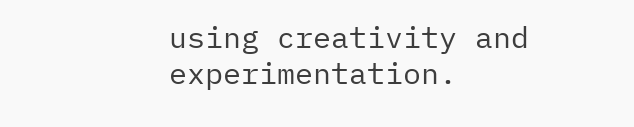using creativity and experimentation.